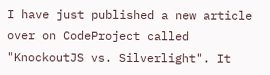I have just published a new article over on CodeProject called "KnockoutJS vs. Silverlight". It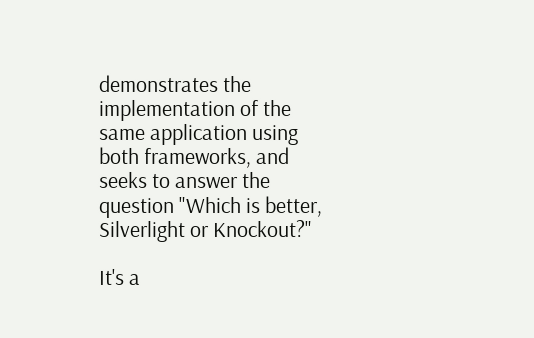demonstrates the implementation of the same application using both frameworks, and seeks to answer the question "Which is better, Silverlight or Knockout?"

It's a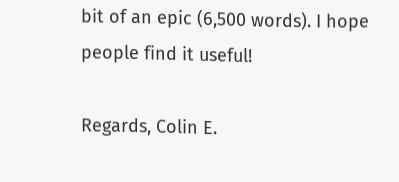bit of an epic (6,500 words). I hope people find it useful!

Regards, Colin E.